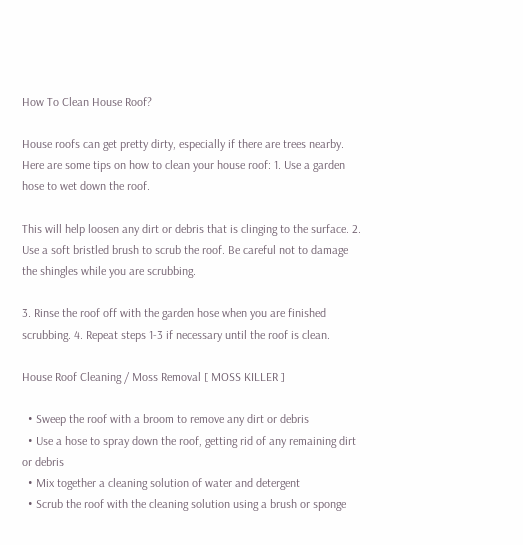How To Clean House Roof?

House roofs can get pretty dirty, especially if there are trees nearby. Here are some tips on how to clean your house roof: 1. Use a garden hose to wet down the roof.

This will help loosen any dirt or debris that is clinging to the surface. 2. Use a soft bristled brush to scrub the roof. Be careful not to damage the shingles while you are scrubbing.

3. Rinse the roof off with the garden hose when you are finished scrubbing. 4. Repeat steps 1-3 if necessary until the roof is clean.

House Roof Cleaning / Moss Removal [ MOSS KILLER ]

  • Sweep the roof with a broom to remove any dirt or debris
  • Use a hose to spray down the roof, getting rid of any remaining dirt or debris
  • Mix together a cleaning solution of water and detergent
  • Scrub the roof with the cleaning solution using a brush or sponge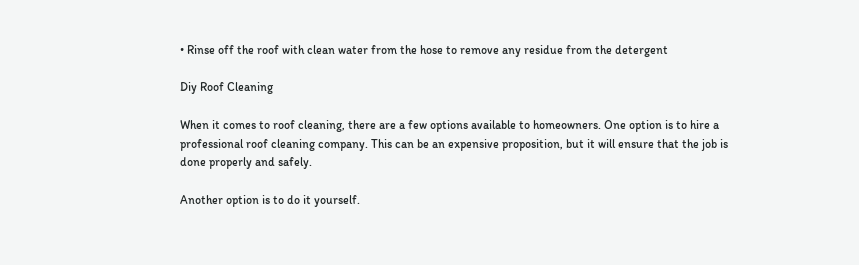• Rinse off the roof with clean water from the hose to remove any residue from the detergent

Diy Roof Cleaning

When it comes to roof cleaning, there are a few options available to homeowners. One option is to hire a professional roof cleaning company. This can be an expensive proposition, but it will ensure that the job is done properly and safely.

Another option is to do it yourself.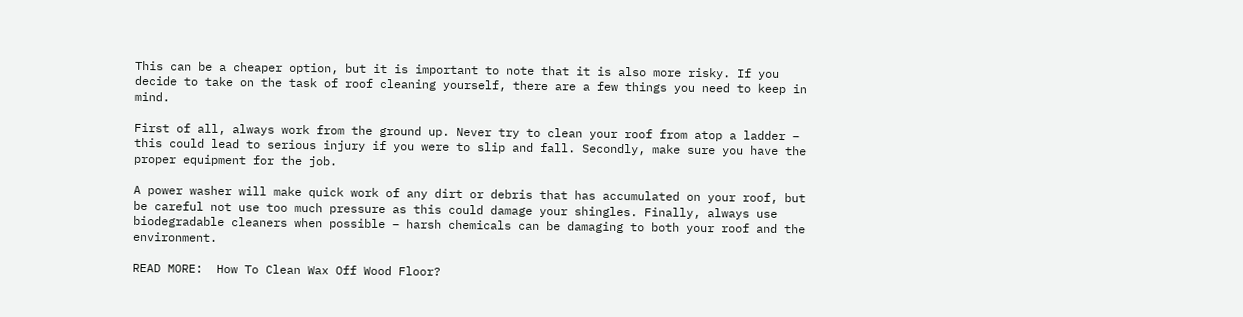This can be a cheaper option, but it is important to note that it is also more risky. If you decide to take on the task of roof cleaning yourself, there are a few things you need to keep in mind.

First of all, always work from the ground up. Never try to clean your roof from atop a ladder – this could lead to serious injury if you were to slip and fall. Secondly, make sure you have the proper equipment for the job.

A power washer will make quick work of any dirt or debris that has accumulated on your roof, but be careful not use too much pressure as this could damage your shingles. Finally, always use biodegradable cleaners when possible – harsh chemicals can be damaging to both your roof and the environment.

READ MORE:  How To Clean Wax Off Wood Floor?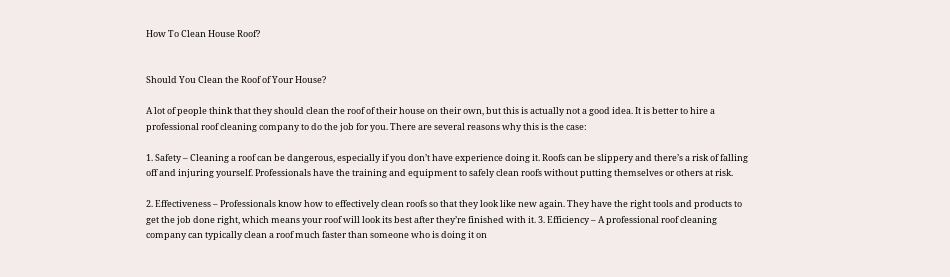How To Clean House Roof?


Should You Clean the Roof of Your House?

A lot of people think that they should clean the roof of their house on their own, but this is actually not a good idea. It is better to hire a professional roof cleaning company to do the job for you. There are several reasons why this is the case:

1. Safety – Cleaning a roof can be dangerous, especially if you don’t have experience doing it. Roofs can be slippery and there’s a risk of falling off and injuring yourself. Professionals have the training and equipment to safely clean roofs without putting themselves or others at risk.

2. Effectiveness – Professionals know how to effectively clean roofs so that they look like new again. They have the right tools and products to get the job done right, which means your roof will look its best after they’re finished with it. 3. Efficiency – A professional roof cleaning company can typically clean a roof much faster than someone who is doing it on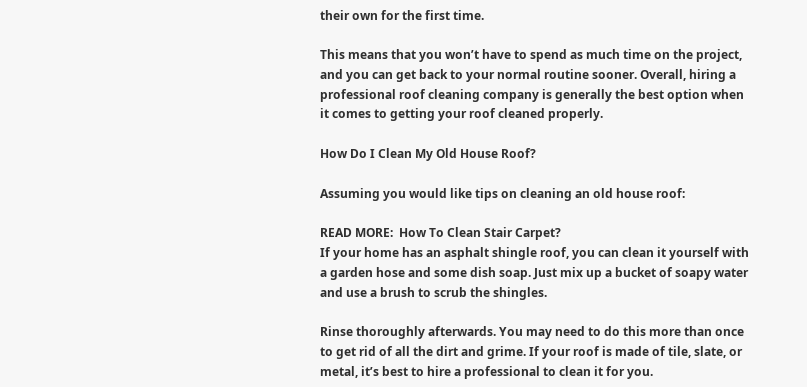their own for the first time.

This means that you won’t have to spend as much time on the project, and you can get back to your normal routine sooner. Overall, hiring a professional roof cleaning company is generally the best option when it comes to getting your roof cleaned properly.

How Do I Clean My Old House Roof?

Assuming you would like tips on cleaning an old house roof:

READ MORE:  How To Clean Stair Carpet?
If your home has an asphalt shingle roof, you can clean it yourself with a garden hose and some dish soap. Just mix up a bucket of soapy water and use a brush to scrub the shingles.

Rinse thoroughly afterwards. You may need to do this more than once to get rid of all the dirt and grime. If your roof is made of tile, slate, or metal, it’s best to hire a professional to clean it for you.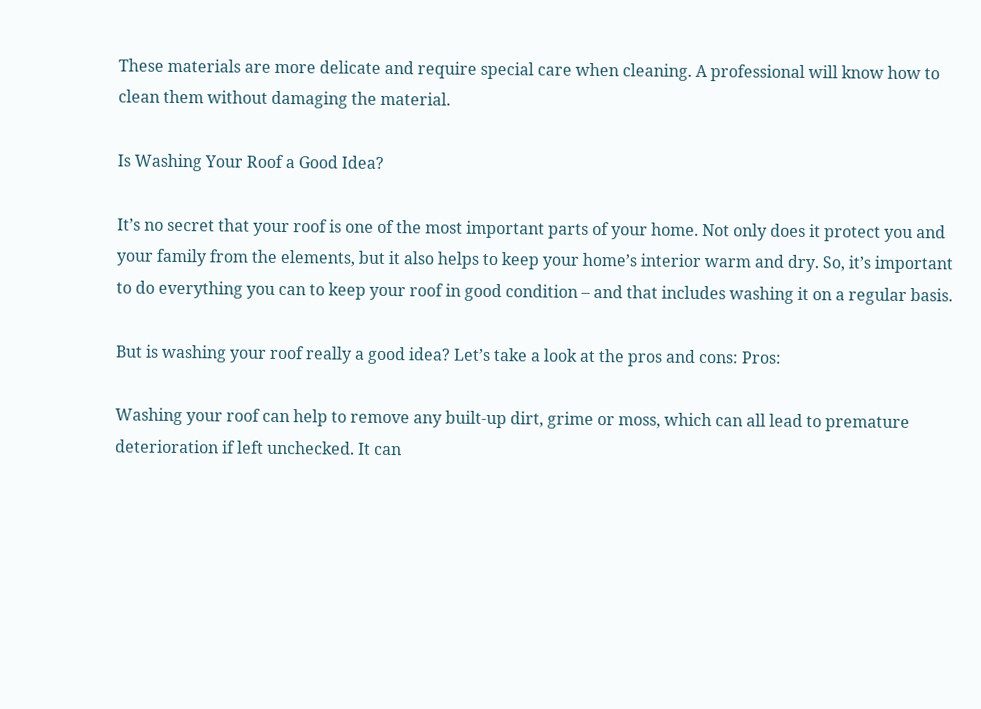These materials are more delicate and require special care when cleaning. A professional will know how to clean them without damaging the material.

Is Washing Your Roof a Good Idea?

It’s no secret that your roof is one of the most important parts of your home. Not only does it protect you and your family from the elements, but it also helps to keep your home’s interior warm and dry. So, it’s important to do everything you can to keep your roof in good condition – and that includes washing it on a regular basis.

But is washing your roof really a good idea? Let’s take a look at the pros and cons: Pros:

Washing your roof can help to remove any built-up dirt, grime or moss, which can all lead to premature deterioration if left unchecked. It can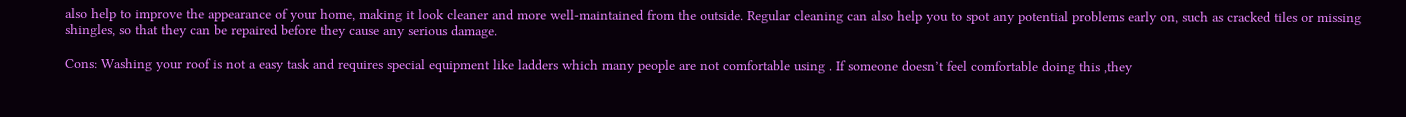also help to improve the appearance of your home, making it look cleaner and more well-maintained from the outside. Regular cleaning can also help you to spot any potential problems early on, such as cracked tiles or missing shingles, so that they can be repaired before they cause any serious damage.

Cons: Washing your roof is not a easy task and requires special equipment like ladders which many people are not comfortable using . If someone doesn’t feel comfortable doing this ,they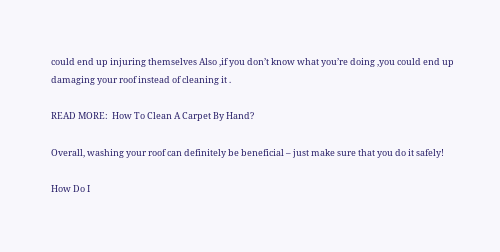could end up injuring themselves Also ,if you don’t know what you’re doing ,you could end up damaging your roof instead of cleaning it .

READ MORE:  How To Clean A Carpet By Hand?

Overall, washing your roof can definitely be beneficial – just make sure that you do it safely!

How Do I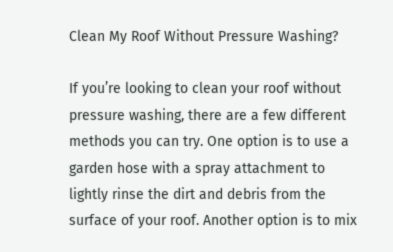Clean My Roof Without Pressure Washing?

If you’re looking to clean your roof without pressure washing, there are a few different methods you can try. One option is to use a garden hose with a spray attachment to lightly rinse the dirt and debris from the surface of your roof. Another option is to mix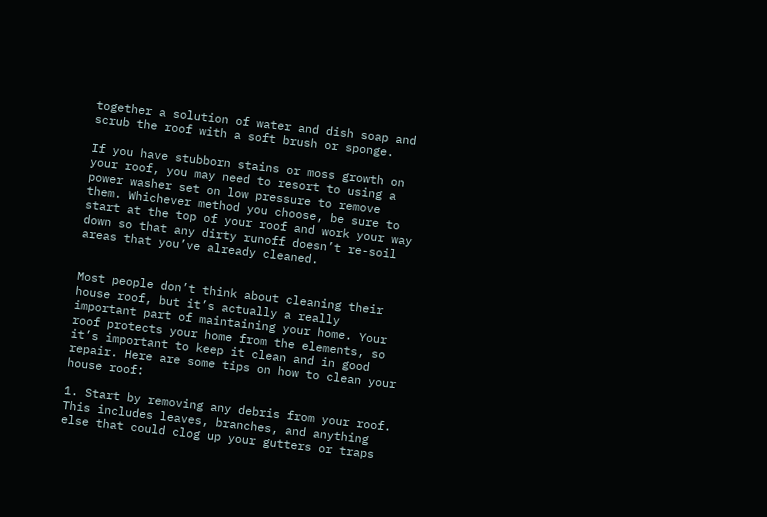together a solution of water and dish soap and scrub the roof with a soft brush or sponge.

If you have stubborn stains or moss growth on your roof, you may need to resort to using a power washer set on low pressure to remove them. Whichever method you choose, be sure to start at the top of your roof and work your way down so that any dirty runoff doesn’t re-soil areas that you’ve already cleaned.


Most people don’t think about cleaning their house roof, but it’s actually a really important part of maintaining your home. Your roof protects your home from the elements, so it’s important to keep it clean and in good repair. Here are some tips on how to clean your house roof:

1. Start by removing any debris from your roof. This includes leaves, branches, and anything else that could clog up your gutters or traps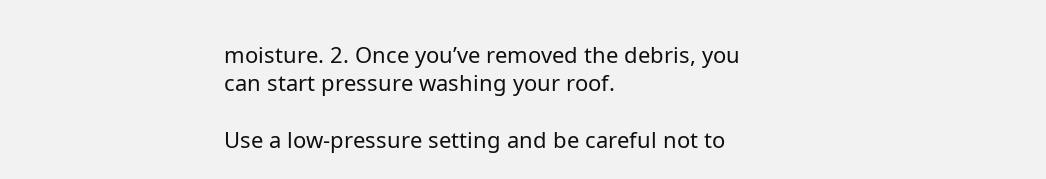moisture. 2. Once you’ve removed the debris, you can start pressure washing your roof.

Use a low-pressure setting and be careful not to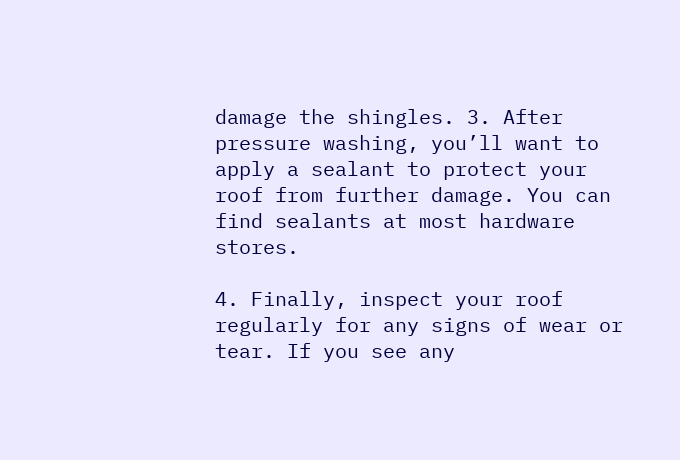damage the shingles. 3. After pressure washing, you’ll want to apply a sealant to protect your roof from further damage. You can find sealants at most hardware stores.

4. Finally, inspect your roof regularly for any signs of wear or tear. If you see any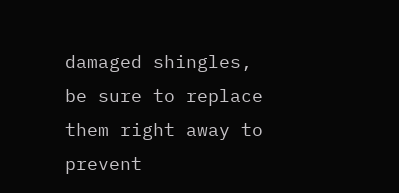damaged shingles, be sure to replace them right away to prevent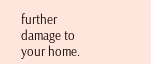further damage to your home.